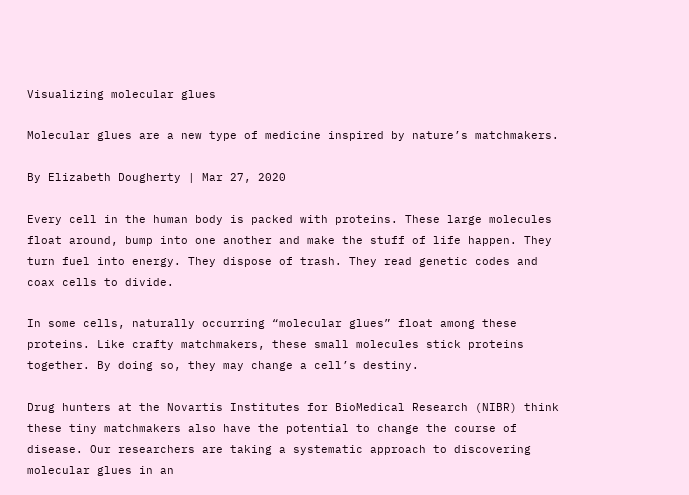Visualizing molecular glues

Molecular glues are a new type of medicine inspired by nature’s matchmakers.

By Elizabeth Dougherty | Mar 27, 2020

Every cell in the human body is packed with proteins. These large molecules float around, bump into one another and make the stuff of life happen. They turn fuel into energy. They dispose of trash. They read genetic codes and coax cells to divide.

In some cells, naturally occurring “molecular glues” float among these proteins. Like crafty matchmakers, these small molecules stick proteins together. By doing so, they may change a cell’s destiny.

Drug hunters at the Novartis Institutes for BioMedical Research (NIBR) think these tiny matchmakers also have the potential to change the course of disease. Our researchers are taking a systematic approach to discovering molecular glues in an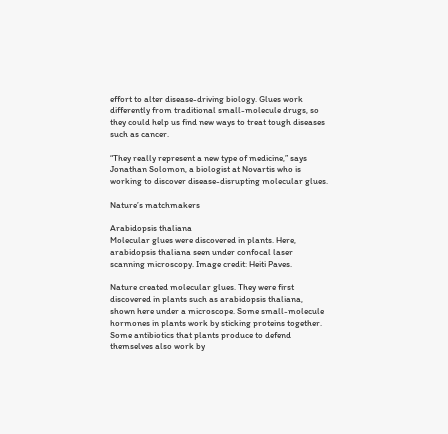effort to alter disease-driving biology. Glues work differently from traditional small-molecule drugs, so they could help us find new ways to treat tough diseases such as cancer.

“They really represent a new type of medicine,” says Jonathan Solomon, a biologist at Novartis who is working to discover disease-disrupting molecular glues.

Nature’s matchmakers

Arabidopsis thaliana
Molecular glues were discovered in plants. Here, arabidopsis thaliana seen under confocal laser scanning microscopy. Image credit: Heiti Paves.

Nature created molecular glues. They were first discovered in plants such as arabidopsis thaliana, shown here under a microscope. Some small-molecule hormones in plants work by sticking proteins together. Some antibiotics that plants produce to defend themselves also work by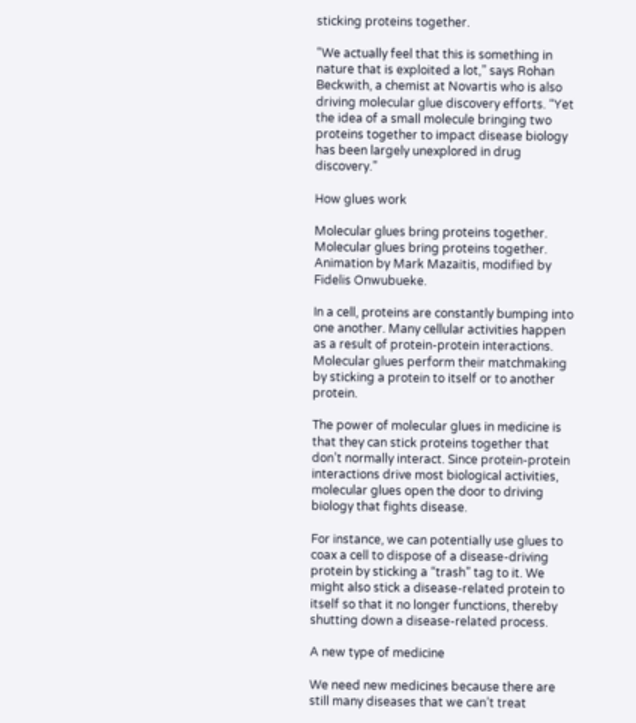sticking proteins together.

“We actually feel that this is something in nature that is exploited a lot,” says Rohan Beckwith, a chemist at Novartis who is also driving molecular glue discovery efforts. “Yet the idea of a small molecule bringing two proteins together to impact disease biology has been largely unexplored in drug discovery.”

How glues work

Molecular glues bring proteins together.
Molecular glues bring proteins together. Animation by Mark Mazaitis, modified by Fidelis Onwubueke.

In a cell, proteins are constantly bumping into one another. Many cellular activities happen as a result of protein-protein interactions. Molecular glues perform their matchmaking by sticking a protein to itself or to another protein.

The power of molecular glues in medicine is that they can stick proteins together that don’t normally interact. Since protein-protein interactions drive most biological activities, molecular glues open the door to driving biology that fights disease.

For instance, we can potentially use glues to coax a cell to dispose of a disease-driving protein by sticking a “trash” tag to it. We might also stick a disease-related protein to itself so that it no longer functions, thereby shutting down a disease-related process.

A new type of medicine

We need new medicines because there are still many diseases that we can’t treat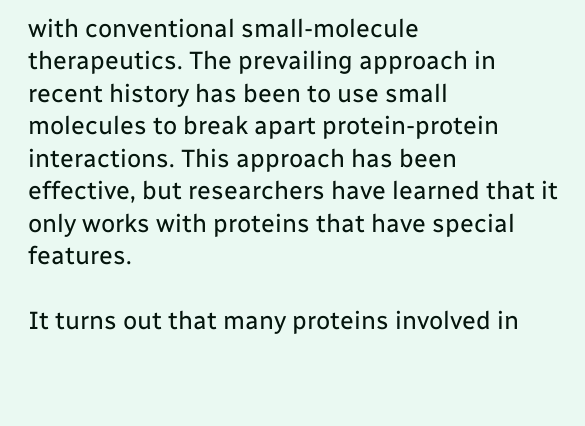with conventional small-molecule therapeutics. The prevailing approach in recent history has been to use small molecules to break apart protein-protein interactions. This approach has been effective, but researchers have learned that it only works with proteins that have special features.

It turns out that many proteins involved in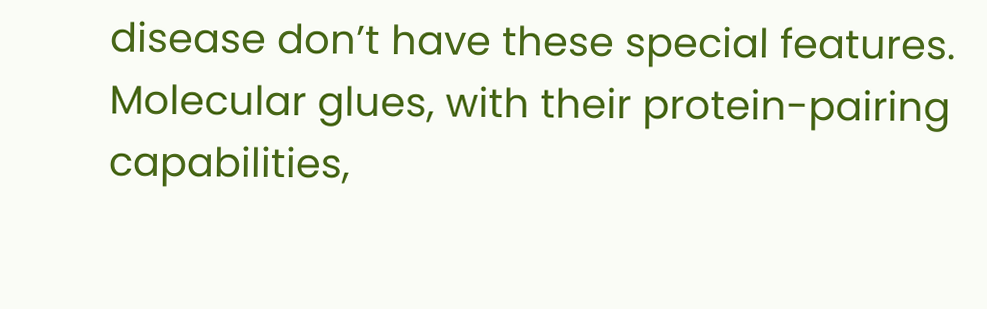disease don’t have these special features. Molecular glues, with their protein-pairing capabilities,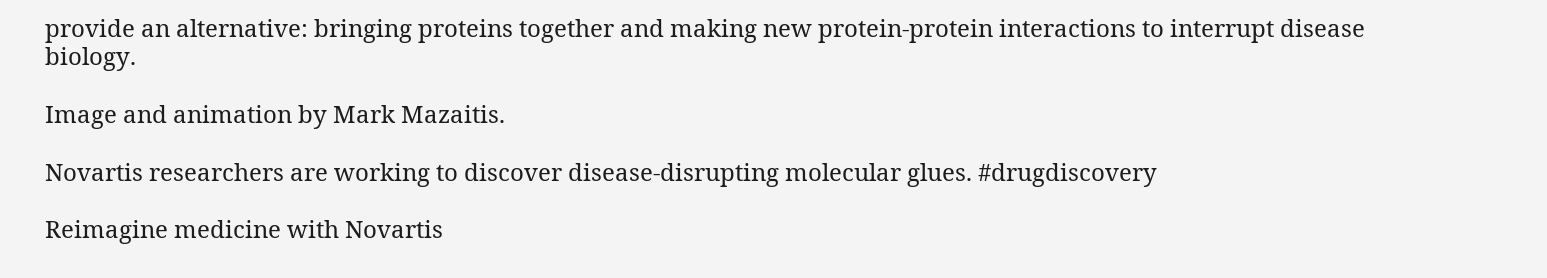provide an alternative: bringing proteins together and making new protein-protein interactions to interrupt disease biology.

Image and animation by Mark Mazaitis.

Novartis researchers are working to discover disease-disrupting molecular glues. #drugdiscovery

Reimagine medicine with Novartis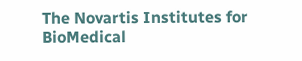The Novartis Institutes for BioMedical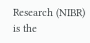Research (NIBR) is the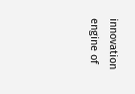innovation engine of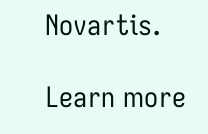Novartis.

Learn more